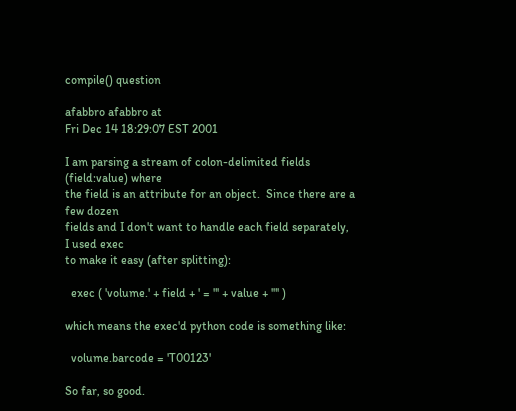compile() question

afabbro afabbro at
Fri Dec 14 18:29:07 EST 2001

I am parsing a stream of colon-delimited fields (field:value) where
the field is an attribute for an object.  Since there are a few dozen
fields and I don't want to handle each field separately, I used exec
to make it easy (after splitting):

  exec ( 'volume.' + field + ' = "' + value + '"' )

which means the exec'd python code is something like:

  volume.barcode = 'T00123'

So far, so good.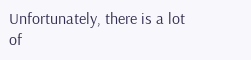Unfortunately, there is a lot of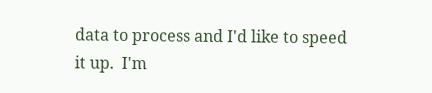data to process and I'd like to speed
it up.  I'm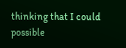thinking that I could possible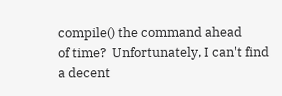compile() the command ahead
of time?  Unfortunately, I can't find a decent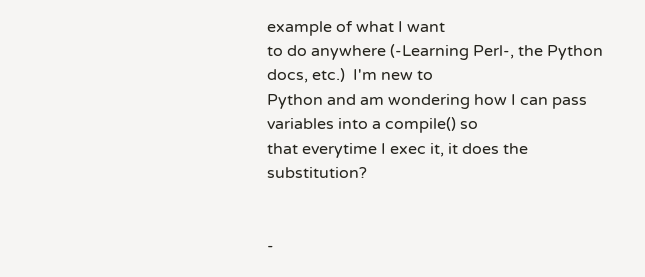example of what I want
to do anywhere (-Learning Perl-, the Python docs, etc.)  I'm new to
Python and am wondering how I can pass variables into a compile() so
that everytime I exec it, it does the substitution?


-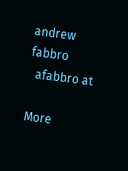andrew fabbro
  afabbro at

More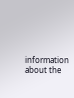information about the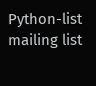Python-list mailing list